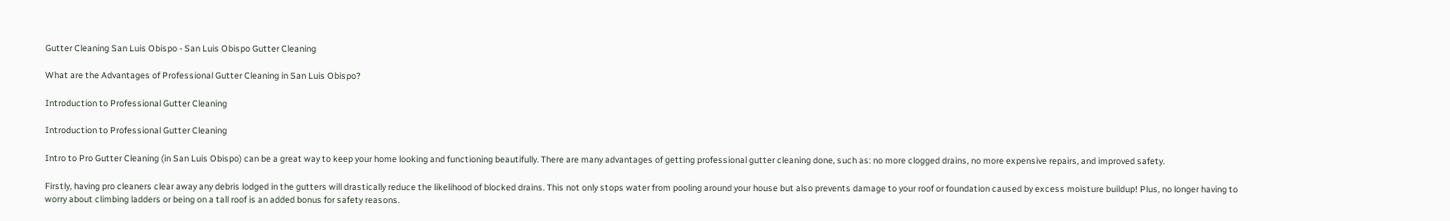Gutter Cleaning San Luis Obispo - San Luis Obispo Gutter Cleaning

What are the Advantages of Professional Gutter Cleaning in San Luis Obispo?

Introduction to Professional Gutter Cleaning

Introduction to Professional Gutter Cleaning

Intro to Pro Gutter Cleaning (in San Luis Obispo) can be a great way to keep your home looking and functioning beautifully. There are many advantages of getting professional gutter cleaning done, such as: no more clogged drains, no more expensive repairs, and improved safety.

Firstly, having pro cleaners clear away any debris lodged in the gutters will drastically reduce the likelihood of blocked drains. This not only stops water from pooling around your house but also prevents damage to your roof or foundation caused by excess moisture buildup! Plus, no longer having to worry about climbing ladders or being on a tall roof is an added bonus for safety reasons.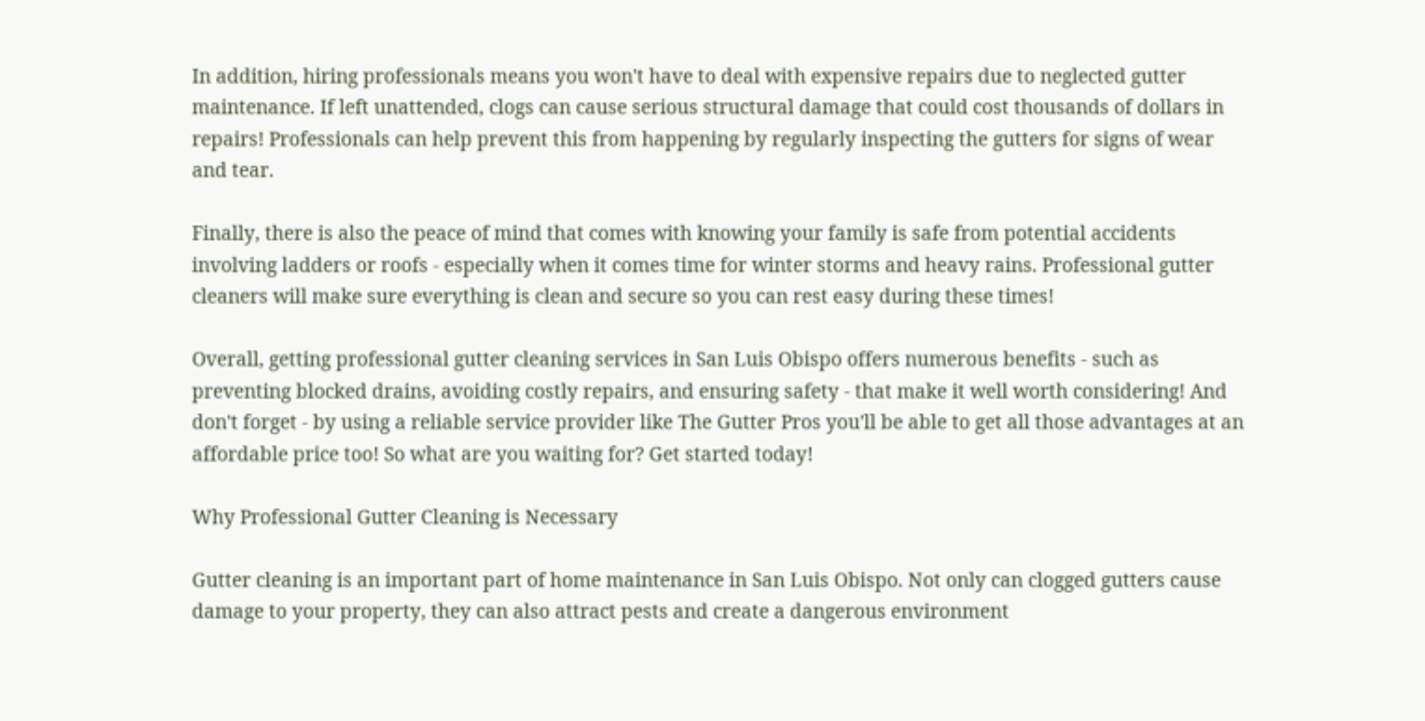In addition, hiring professionals means you won't have to deal with expensive repairs due to neglected gutter maintenance. If left unattended, clogs can cause serious structural damage that could cost thousands of dollars in repairs! Professionals can help prevent this from happening by regularly inspecting the gutters for signs of wear and tear.

Finally, there is also the peace of mind that comes with knowing your family is safe from potential accidents involving ladders or roofs - especially when it comes time for winter storms and heavy rains. Professional gutter cleaners will make sure everything is clean and secure so you can rest easy during these times!

Overall, getting professional gutter cleaning services in San Luis Obispo offers numerous benefits - such as preventing blocked drains, avoiding costly repairs, and ensuring safety - that make it well worth considering! And don't forget - by using a reliable service provider like The Gutter Pros you'll be able to get all those advantages at an affordable price too! So what are you waiting for? Get started today!

Why Professional Gutter Cleaning is Necessary

Gutter cleaning is an important part of home maintenance in San Luis Obispo. Not only can clogged gutters cause damage to your property, they can also attract pests and create a dangerous environment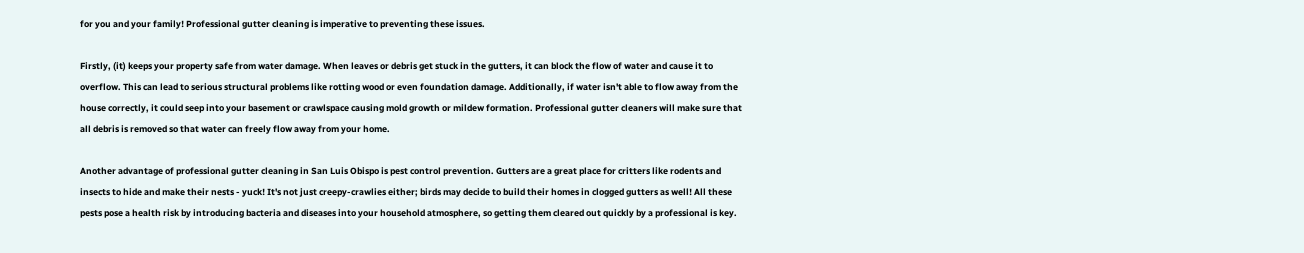for you and your family! Professional gutter cleaning is imperative to preventing these issues.

Firstly, (it) keeps your property safe from water damage. When leaves or debris get stuck in the gutters, it can block the flow of water and cause it to overflow. This can lead to serious structural problems like rotting wood or even foundation damage. Additionally, if water isn't able to flow away from the house correctly, it could seep into your basement or crawlspace causing mold growth or mildew formation. Professional gutter cleaners will make sure that all debris is removed so that water can freely flow away from your home.

Another advantage of professional gutter cleaning in San Luis Obispo is pest control prevention. Gutters are a great place for critters like rodents and insects to hide and make their nests - yuck! It's not just creepy-crawlies either; birds may decide to build their homes in clogged gutters as well! All these pests pose a health risk by introducing bacteria and diseases into your household atmosphere, so getting them cleared out quickly by a professional is key.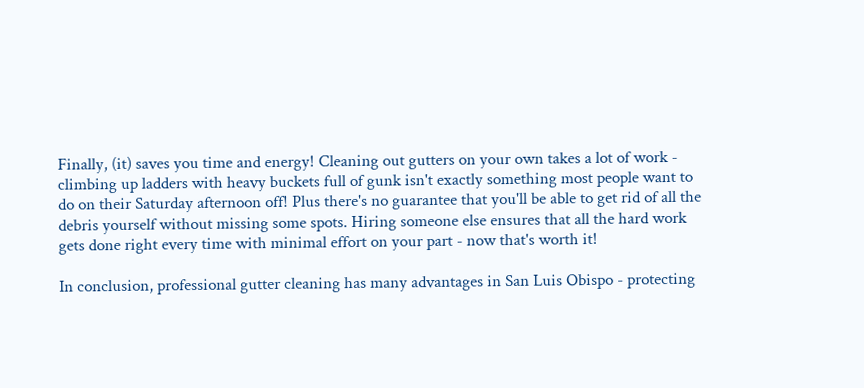Finally, (it) saves you time and energy! Cleaning out gutters on your own takes a lot of work - climbing up ladders with heavy buckets full of gunk isn't exactly something most people want to do on their Saturday afternoon off! Plus there's no guarantee that you'll be able to get rid of all the debris yourself without missing some spots. Hiring someone else ensures that all the hard work gets done right every time with minimal effort on your part - now that's worth it!

In conclusion, professional gutter cleaning has many advantages in San Luis Obispo - protecting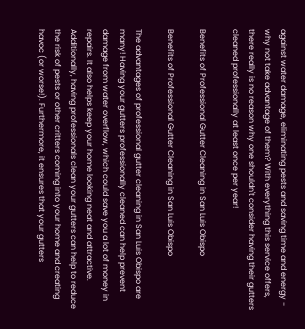against water damage, eliminating pests and saving time and energy - why not take advantage of them? With everything this service offers, there really is no reason why one shouldn't consider having their gutters cleaned professionally at least once per year!

Benefits of Professional Gutter Cleaning in San Luis Obispo

Benefits of Professional Gutter Cleaning in San Luis Obispo

The advantages of professional gutter cleaning in San Luis Obispo are many! Having your gutters professionally cleaned can help prevent damage from water overflow, which could save you a lot of money in repairs. It also helps keep your home looking neat and attractive. Additionally, having professionals clean your gutters can help to reduce the risk of pests or other critters coming into your home and creating havoc (or worse!). Furthermore, it ensures that your gutters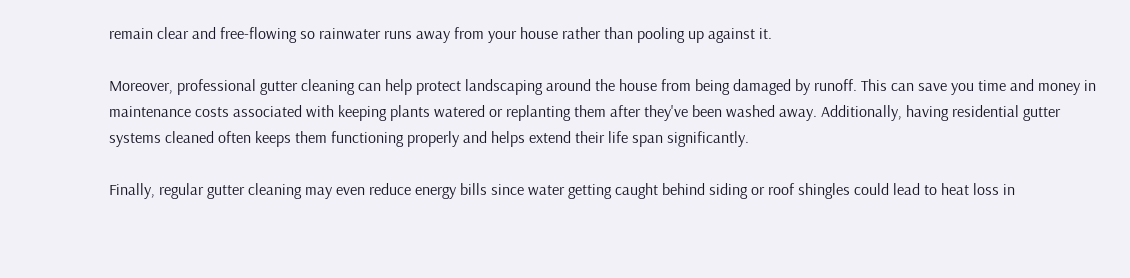remain clear and free-flowing so rainwater runs away from your house rather than pooling up against it.

Moreover, professional gutter cleaning can help protect landscaping around the house from being damaged by runoff. This can save you time and money in maintenance costs associated with keeping plants watered or replanting them after they've been washed away. Additionally, having residential gutter systems cleaned often keeps them functioning properly and helps extend their life span significantly.

Finally, regular gutter cleaning may even reduce energy bills since water getting caught behind siding or roof shingles could lead to heat loss in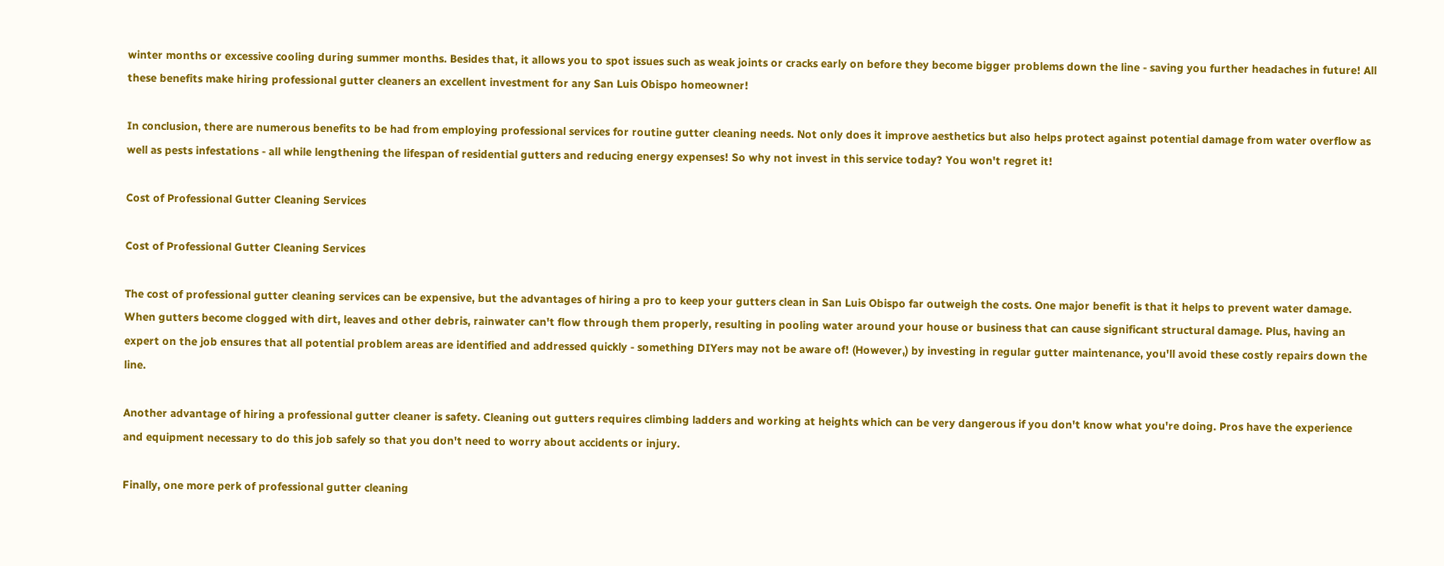winter months or excessive cooling during summer months. Besides that, it allows you to spot issues such as weak joints or cracks early on before they become bigger problems down the line - saving you further headaches in future! All these benefits make hiring professional gutter cleaners an excellent investment for any San Luis Obispo homeowner!

In conclusion, there are numerous benefits to be had from employing professional services for routine gutter cleaning needs. Not only does it improve aesthetics but also helps protect against potential damage from water overflow as well as pests infestations - all while lengthening the lifespan of residential gutters and reducing energy expenses! So why not invest in this service today? You won't regret it!

Cost of Professional Gutter Cleaning Services

Cost of Professional Gutter Cleaning Services

The cost of professional gutter cleaning services can be expensive, but the advantages of hiring a pro to keep your gutters clean in San Luis Obispo far outweigh the costs. One major benefit is that it helps to prevent water damage. When gutters become clogged with dirt, leaves and other debris, rainwater can't flow through them properly, resulting in pooling water around your house or business that can cause significant structural damage. Plus, having an expert on the job ensures that all potential problem areas are identified and addressed quickly - something DIYers may not be aware of! (However,) by investing in regular gutter maintenance, you'll avoid these costly repairs down the line.

Another advantage of hiring a professional gutter cleaner is safety. Cleaning out gutters requires climbing ladders and working at heights which can be very dangerous if you don't know what you're doing. Pros have the experience and equipment necessary to do this job safely so that you don't need to worry about accidents or injury.

Finally, one more perk of professional gutter cleaning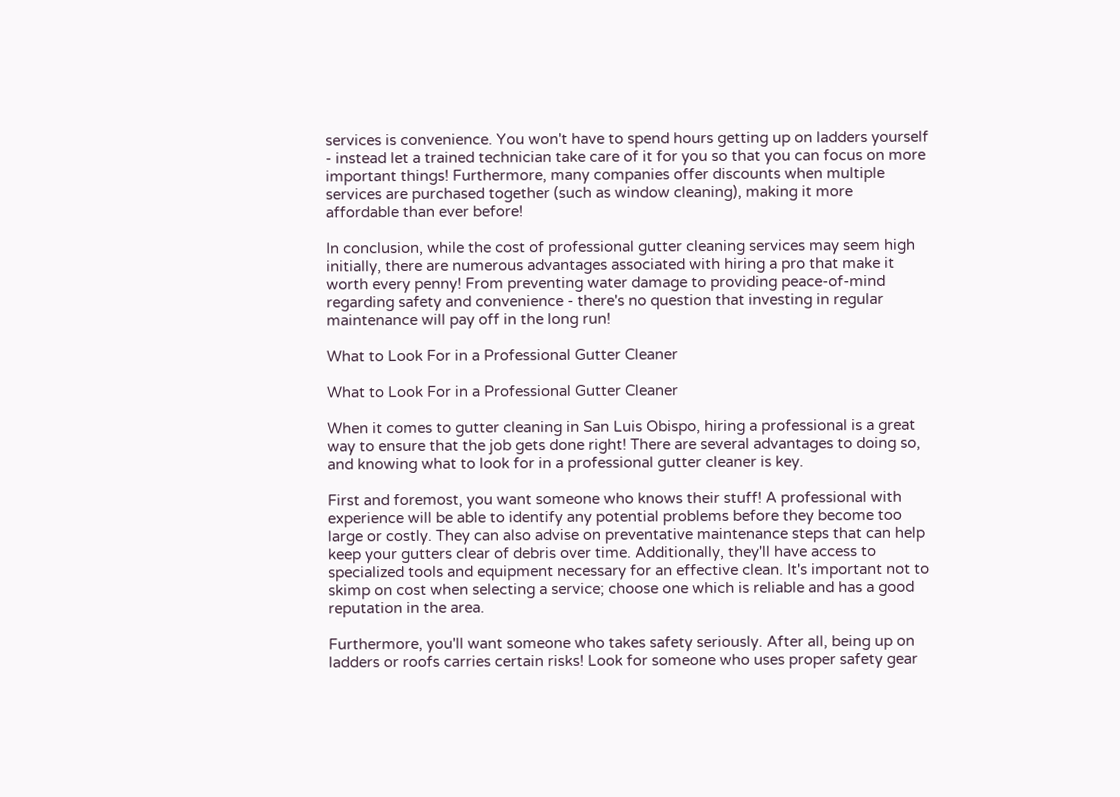services is convenience. You won't have to spend hours getting up on ladders yourself - instead let a trained technician take care of it for you so that you can focus on more important things! Furthermore, many companies offer discounts when multiple services are purchased together (such as window cleaning), making it more affordable than ever before!

In conclusion, while the cost of professional gutter cleaning services may seem high initially, there are numerous advantages associated with hiring a pro that make it worth every penny! From preventing water damage to providing peace-of-mind regarding safety and convenience - there's no question that investing in regular maintenance will pay off in the long run!

What to Look For in a Professional Gutter Cleaner

What to Look For in a Professional Gutter Cleaner

When it comes to gutter cleaning in San Luis Obispo, hiring a professional is a great way to ensure that the job gets done right! There are several advantages to doing so, and knowing what to look for in a professional gutter cleaner is key.

First and foremost, you want someone who knows their stuff! A professional with experience will be able to identify any potential problems before they become too large or costly. They can also advise on preventative maintenance steps that can help keep your gutters clear of debris over time. Additionally, they'll have access to specialized tools and equipment necessary for an effective clean. It's important not to skimp on cost when selecting a service; choose one which is reliable and has a good reputation in the area.

Furthermore, you'll want someone who takes safety seriously. After all, being up on ladders or roofs carries certain risks! Look for someone who uses proper safety gear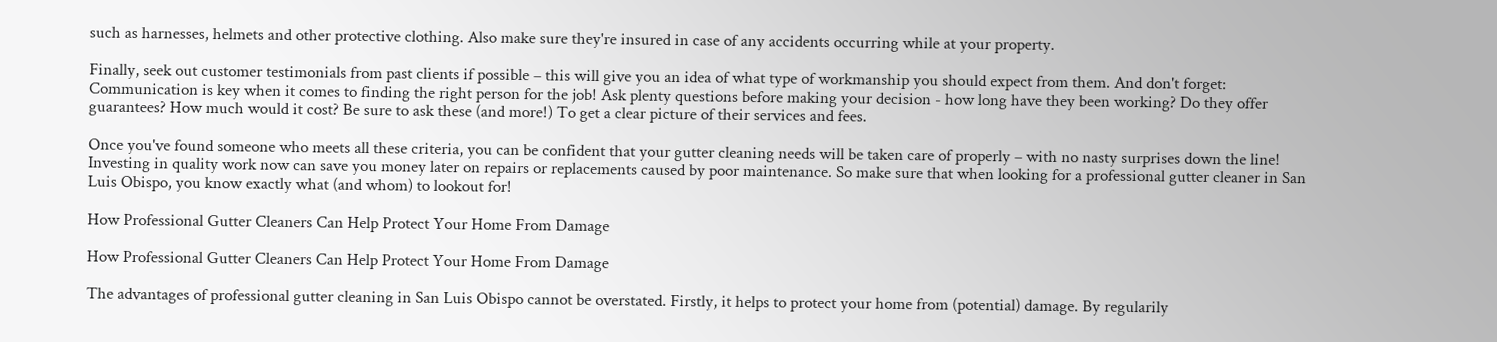such as harnesses, helmets and other protective clothing. Also make sure they're insured in case of any accidents occurring while at your property.

Finally, seek out customer testimonials from past clients if possible – this will give you an idea of what type of workmanship you should expect from them. And don't forget: Communication is key when it comes to finding the right person for the job! Ask plenty questions before making your decision - how long have they been working? Do they offer guarantees? How much would it cost? Be sure to ask these (and more!) To get a clear picture of their services and fees.

Once you've found someone who meets all these criteria, you can be confident that your gutter cleaning needs will be taken care of properly – with no nasty surprises down the line! Investing in quality work now can save you money later on repairs or replacements caused by poor maintenance. So make sure that when looking for a professional gutter cleaner in San Luis Obispo, you know exactly what (and whom) to lookout for!

How Professional Gutter Cleaners Can Help Protect Your Home From Damage

How Professional Gutter Cleaners Can Help Protect Your Home From Damage

The advantages of professional gutter cleaning in San Luis Obispo cannot be overstated. Firstly, it helps to protect your home from (potential) damage. By regularily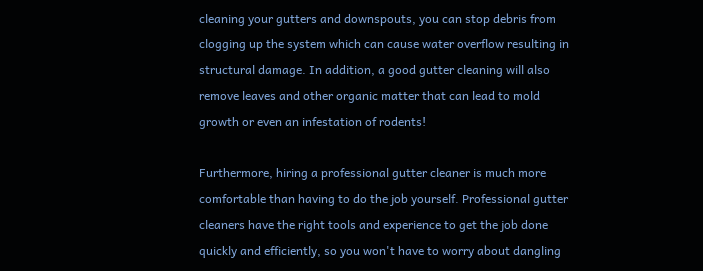cleaning your gutters and downspouts, you can stop debris from clogging up the system which can cause water overflow resulting in structural damage. In addition, a good gutter cleaning will also remove leaves and other organic matter that can lead to mold growth or even an infestation of rodents!

Furthermore, hiring a professional gutter cleaner is much more comfortable than having to do the job yourself. Professional gutter cleaners have the right tools and experience to get the job done quickly and efficiently, so you won't have to worry about dangling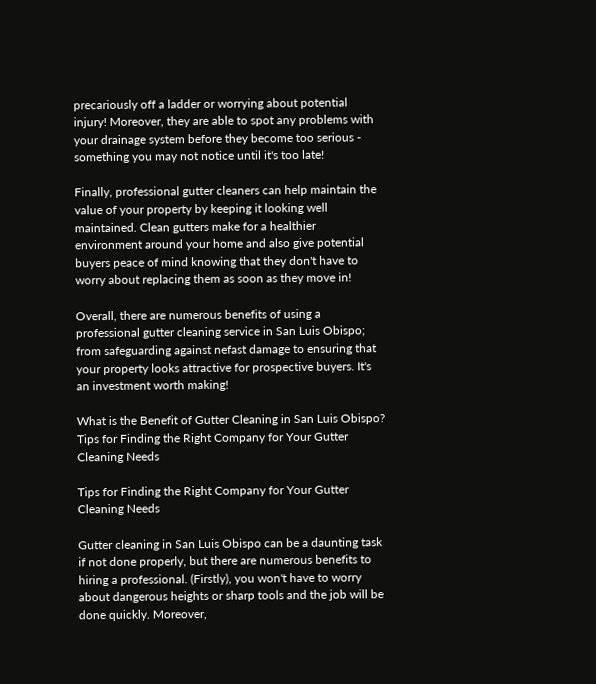precariously off a ladder or worrying about potential injury! Moreover, they are able to spot any problems with your drainage system before they become too serious - something you may not notice until it's too late!

Finally, professional gutter cleaners can help maintain the value of your property by keeping it looking well maintained. Clean gutters make for a healthier environment around your home and also give potential buyers peace of mind knowing that they don't have to worry about replacing them as soon as they move in!

Overall, there are numerous benefits of using a professional gutter cleaning service in San Luis Obispo; from safeguarding against nefast damage to ensuring that your property looks attractive for prospective buyers. It's an investment worth making!

What is the Benefit of Gutter Cleaning in San Luis Obispo?
Tips for Finding the Right Company for Your Gutter Cleaning Needs

Tips for Finding the Right Company for Your Gutter Cleaning Needs

Gutter cleaning in San Luis Obispo can be a daunting task if not done properly, but there are numerous benefits to hiring a professional. (Firstly), you won't have to worry about dangerous heights or sharp tools and the job will be done quickly. Moreover,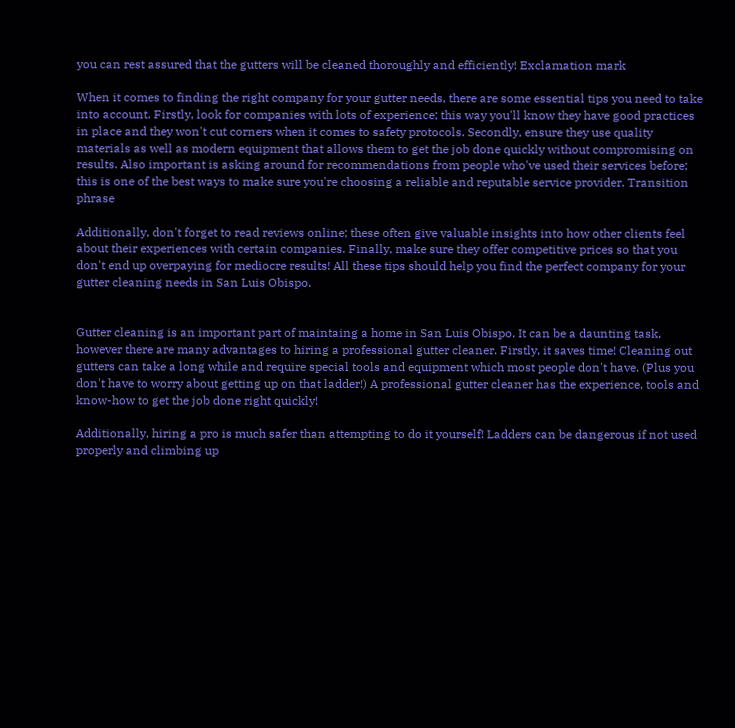you can rest assured that the gutters will be cleaned thoroughly and efficiently! Exclamation mark

When it comes to finding the right company for your gutter needs, there are some essential tips you need to take into account. Firstly, look for companies with lots of experience; this way you'll know they have good practices in place and they won't cut corners when it comes to safety protocols. Secondly, ensure they use quality materials as well as modern equipment that allows them to get the job done quickly without compromising on results. Also important is asking around for recommendations from people who've used their services before; this is one of the best ways to make sure you're choosing a reliable and reputable service provider. Transition phrase

Additionally, don't forget to read reviews online; these often give valuable insights into how other clients feel about their experiences with certain companies. Finally, make sure they offer competitive prices so that you don't end up overpaying for mediocre results! All these tips should help you find the perfect company for your gutter cleaning needs in San Luis Obispo.


Gutter cleaning is an important part of maintaing a home in San Luis Obispo. It can be a daunting task, however there are many advantages to hiring a professional gutter cleaner. Firstly, it saves time! Cleaning out gutters can take a long while and require special tools and equipment which most people don't have. (Plus you don't have to worry about getting up on that ladder!) A professional gutter cleaner has the experience, tools and know-how to get the job done right quickly!

Additionally, hiring a pro is much safer than attempting to do it yourself! Ladders can be dangerous if not used properly and climbing up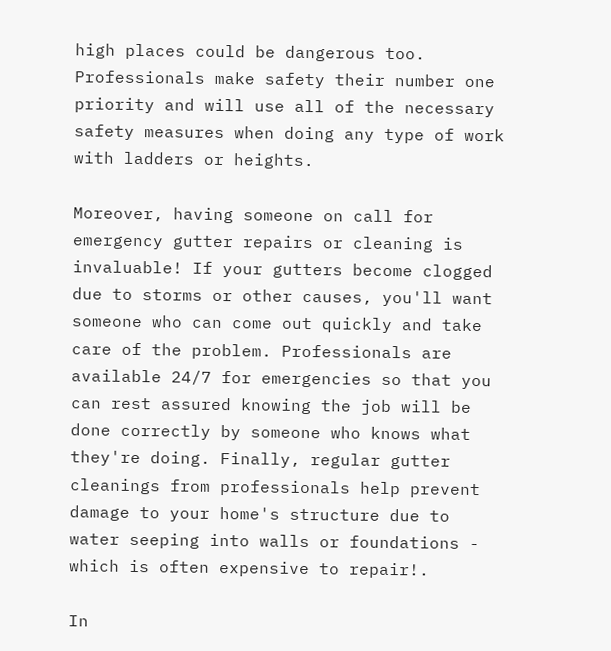high places could be dangerous too. Professionals make safety their number one priority and will use all of the necessary safety measures when doing any type of work with ladders or heights.

Moreover, having someone on call for emergency gutter repairs or cleaning is invaluable! If your gutters become clogged due to storms or other causes, you'll want someone who can come out quickly and take care of the problem. Professionals are available 24/7 for emergencies so that you can rest assured knowing the job will be done correctly by someone who knows what they're doing. Finally, regular gutter cleanings from professionals help prevent damage to your home's structure due to water seeping into walls or foundations - which is often expensive to repair!.

In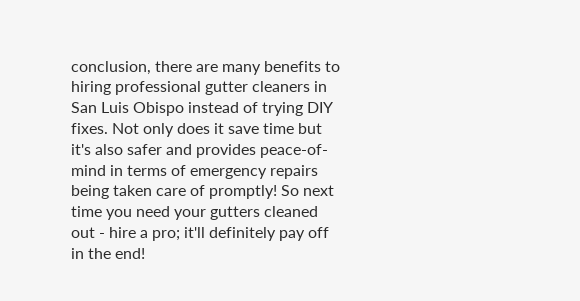conclusion, there are many benefits to hiring professional gutter cleaners in San Luis Obispo instead of trying DIY fixes. Not only does it save time but it's also safer and provides peace-of-mind in terms of emergency repairs being taken care of promptly! So next time you need your gutters cleaned out - hire a pro; it'll definitely pay off in the end!